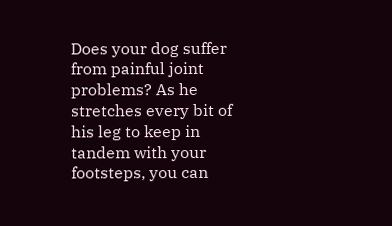Does your dog suffer from painful joint problems? As he stretches every bit of his leg to keep in tandem with your footsteps, you can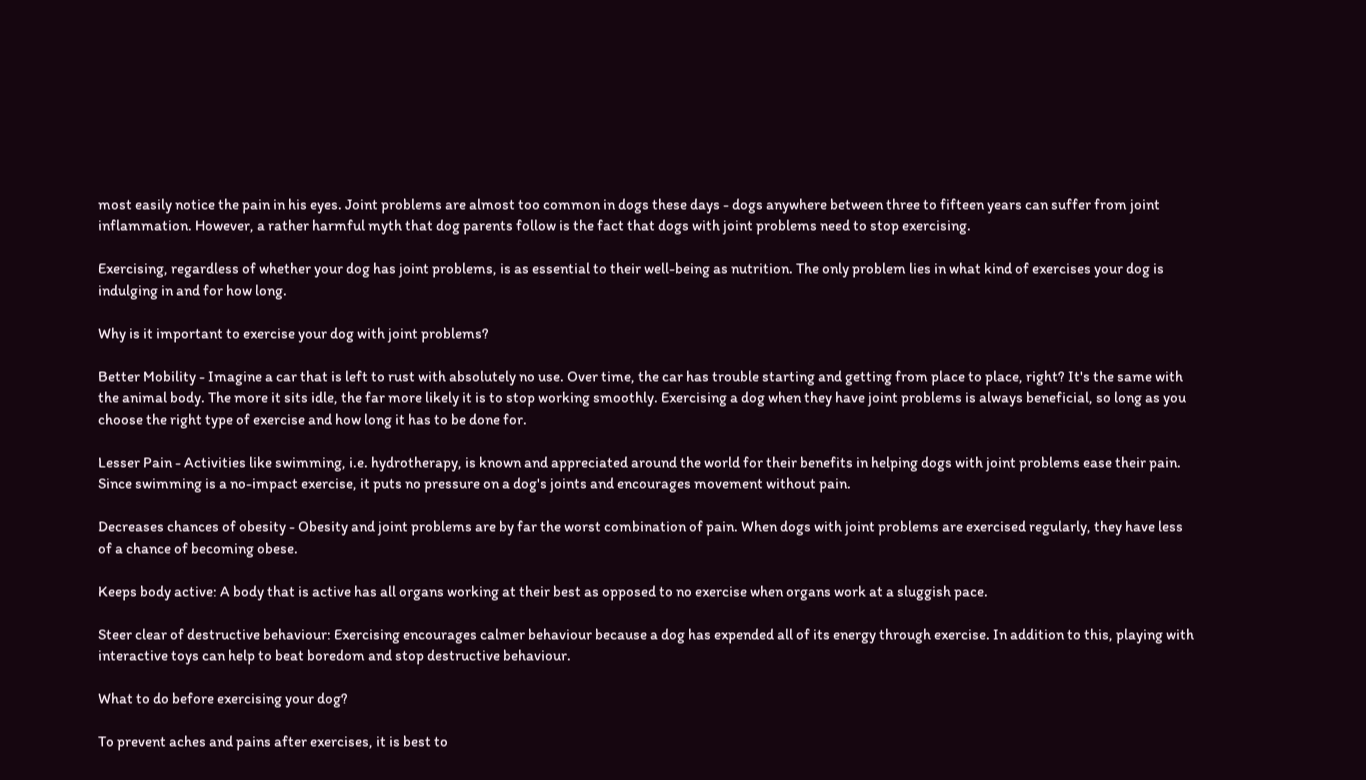most easily notice the pain in his eyes. Joint problems are almost too common in dogs these days - dogs anywhere between three to fifteen years can suffer from joint inflammation. However, a rather harmful myth that dog parents follow is the fact that dogs with joint problems need to stop exercising.

Exercising, regardless of whether your dog has joint problems, is as essential to their well-being as nutrition. The only problem lies in what kind of exercises your dog is indulging in and for how long.

Why is it important to exercise your dog with joint problems?

Better Mobility - Imagine a car that is left to rust with absolutely no use. Over time, the car has trouble starting and getting from place to place, right? It's the same with the animal body. The more it sits idle, the far more likely it is to stop working smoothly. Exercising a dog when they have joint problems is always beneficial, so long as you choose the right type of exercise and how long it has to be done for.

Lesser Pain - Activities like swimming, i.e. hydrotherapy, is known and appreciated around the world for their benefits in helping dogs with joint problems ease their pain. Since swimming is a no-impact exercise, it puts no pressure on a dog's joints and encourages movement without pain.

Decreases chances of obesity - Obesity and joint problems are by far the worst combination of pain. When dogs with joint problems are exercised regularly, they have less of a chance of becoming obese.

Keeps body active: A body that is active has all organs working at their best as opposed to no exercise when organs work at a sluggish pace.

Steer clear of destructive behaviour: Exercising encourages calmer behaviour because a dog has expended all of its energy through exercise. In addition to this, playing with interactive toys can help to beat boredom and stop destructive behaviour.

What to do before exercising your dog?

To prevent aches and pains after exercises, it is best to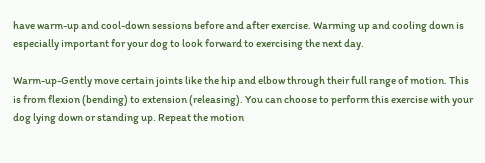have warm-up and cool-down sessions before and after exercise. Warming up and cooling down is especially important for your dog to look forward to exercising the next day.

Warm-up-Gently move certain joints like the hip and elbow through their full range of motion. This is from flexion (bending) to extension (releasing). You can choose to perform this exercise with your dog lying down or standing up. Repeat the motion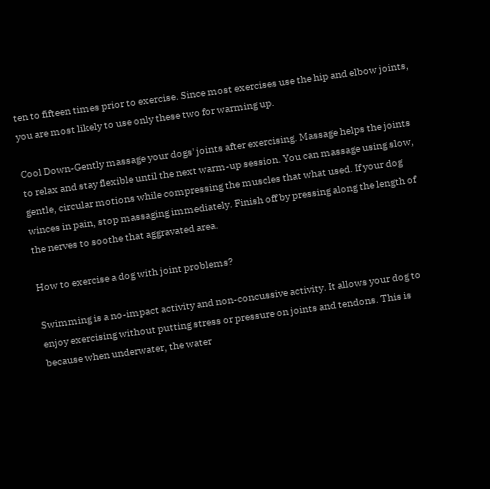ten to fifteen times prior to exercise. Since most exercises use the hip and elbow joints, you are most likely to use only these two for warming up.

Cool Down-Gently massage your dogs' joints after exercising. Massage helps the joints to relax and stay flexible until the next warm-up session. You can massage using slow, gentle, circular motions while compressing the muscles that what used. If your dog winces in pain, stop massaging immediately. Finish off by pressing along the length of the nerves to soothe that aggravated area.

How to exercise a dog with joint problems?

Swimming is a no-impact activity and non-concussive activity. It allows your dog to enjoy exercising without putting stress or pressure on joints and tendons. This is because when underwater, the water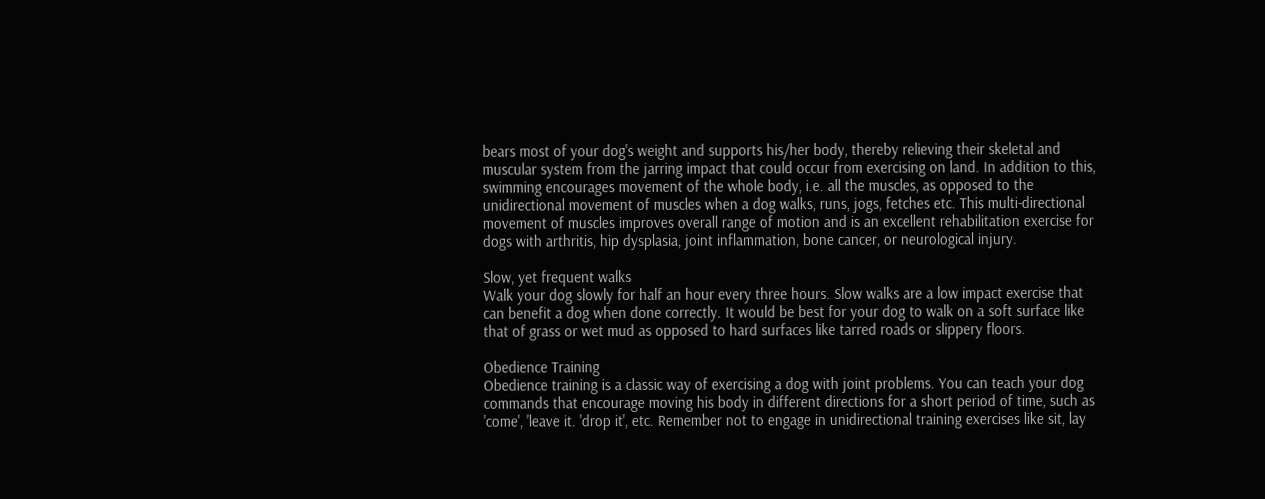bears most of your dog's weight and supports his/her body, thereby relieving their skeletal and muscular system from the jarring impact that could occur from exercising on land. In addition to this, swimming encourages movement of the whole body, i.e. all the muscles, as opposed to the unidirectional movement of muscles when a dog walks, runs, jogs, fetches etc. This multi-directional movement of muscles improves overall range of motion and is an excellent rehabilitation exercise for dogs with arthritis, hip dysplasia, joint inflammation, bone cancer, or neurological injury.

Slow, yet frequent walks
Walk your dog slowly for half an hour every three hours. Slow walks are a low impact exercise that can benefit a dog when done correctly. It would be best for your dog to walk on a soft surface like that of grass or wet mud as opposed to hard surfaces like tarred roads or slippery floors.

Obedience Training
Obedience training is a classic way of exercising a dog with joint problems. You can teach your dog commands that encourage moving his body in different directions for a short period of time, such as 'come', 'leave it. 'drop it', etc. Remember not to engage in unidirectional training exercises like sit, lay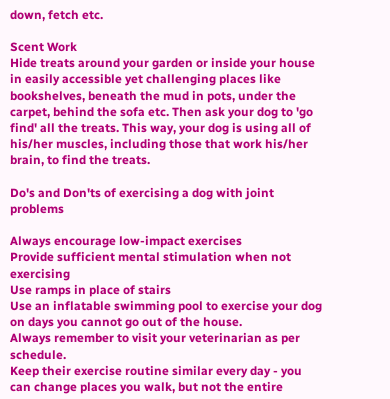down, fetch etc.

Scent Work
Hide treats around your garden or inside your house in easily accessible yet challenging places like bookshelves, beneath the mud in pots, under the carpet, behind the sofa etc. Then ask your dog to 'go find' all the treats. This way, your dog is using all of his/her muscles, including those that work his/her brain, to find the treats.

Do's and Don'ts of exercising a dog with joint problems

Always encourage low-impact exercises
Provide sufficient mental stimulation when not exercising
Use ramps in place of stairs
Use an inflatable swimming pool to exercise your dog on days you cannot go out of the house.
Always remember to visit your veterinarian as per schedule.
Keep their exercise routine similar every day - you can change places you walk, but not the entire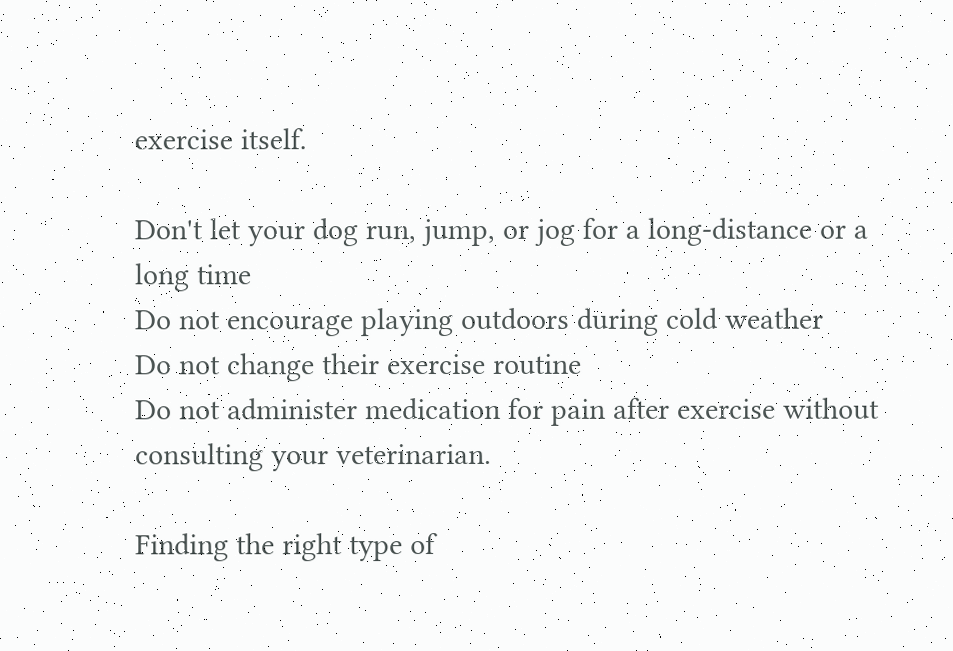exercise itself.

Don't let your dog run, jump, or jog for a long-distance or a long time
Do not encourage playing outdoors during cold weather
Do not change their exercise routine
Do not administer medication for pain after exercise without consulting your veterinarian.

Finding the right type of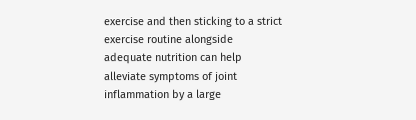exercise and then sticking to a strict exercise routine alongside adequate nutrition can help alleviate symptoms of joint inflammation by a large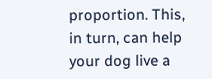proportion. This, in turn, can help your dog live a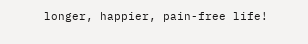longer, happier, pain-free life!